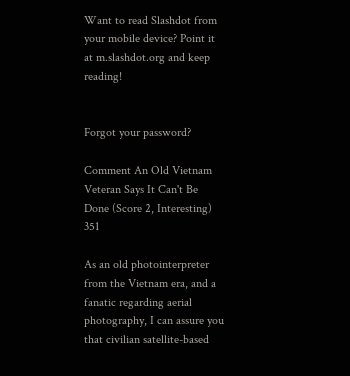Want to read Slashdot from your mobile device? Point it at m.slashdot.org and keep reading!


Forgot your password?

Comment An Old Vietnam Veteran Says It Can't Be Done (Score 2, Interesting) 351

As an old photointerpreter from the Vietnam era, and a fanatic regarding aerial photography, I can assure you that civilian satellite-based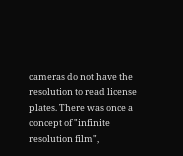cameras do not have the resolution to read license plates. There was once a concept of "infinite resolution film",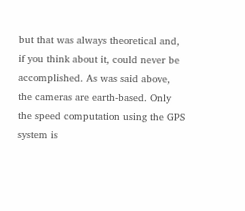but that was always theoretical and, if you think about it, could never be accomplished. As was said above, the cameras are earth-based. Only the speed computation using the GPS system is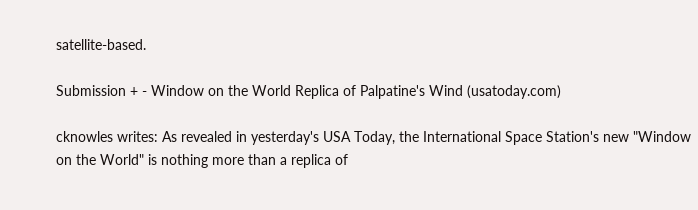satellite-based.

Submission + - Window on the World Replica of Palpatine's Wind (usatoday.com)

cknowles writes: As revealed in yesterday's USA Today, the International Space Station's new "Window on the World" is nothing more than a replica of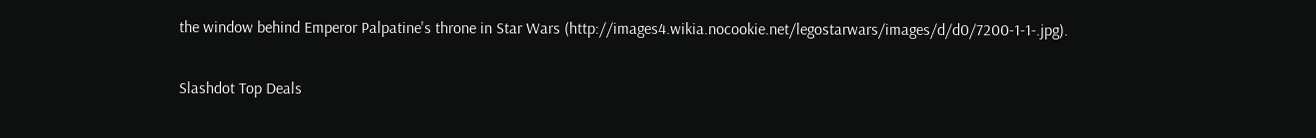the window behind Emperor Palpatine's throne in Star Wars (http://images4.wikia.nocookie.net/legostarwars/images/d/d0/7200-1-1-.jpg).

Slashdot Top Deals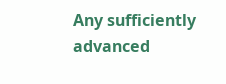Any sufficiently advanced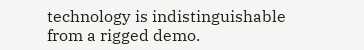technology is indistinguishable from a rigged demo.